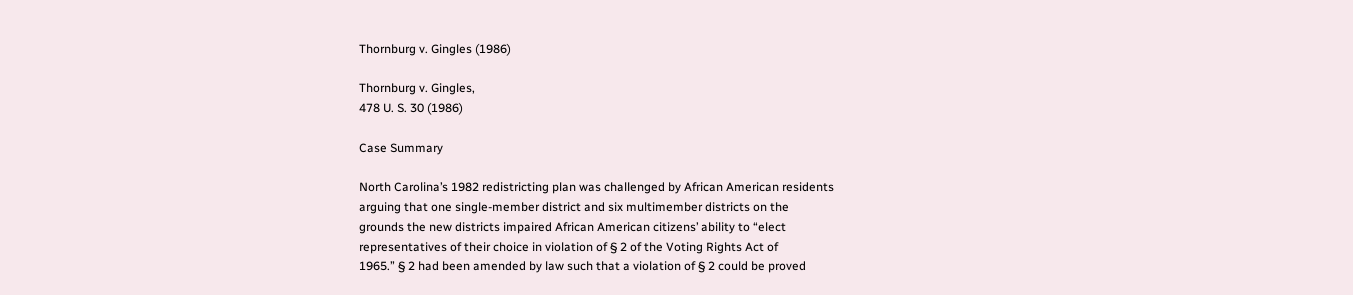Thornburg v. Gingles (1986)

Thornburg v. Gingles,
478 U. S. 30 (1986)

Case Summary

North Carolina’s 1982 redistricting plan was challenged by African American residents
arguing that one single-member district and six multimember districts on the
grounds the new districts impaired African American citizens’ ability to “elect
representatives of their choice in violation of § 2 of the Voting Rights Act of
1965.” § 2 had been amended by law such that a violation of § 2 could be proved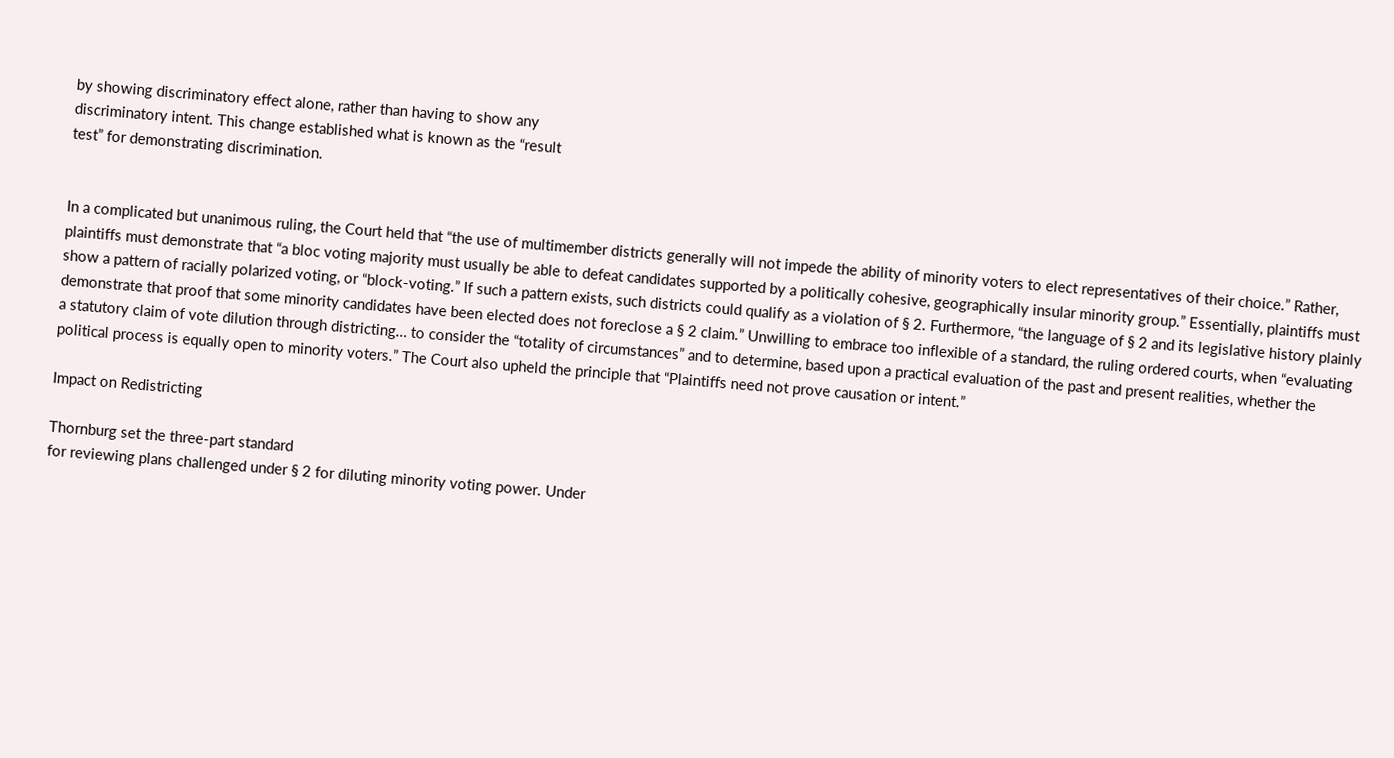by showing discriminatory effect alone, rather than having to show any
discriminatory intent. This change established what is known as the “result
test” for demonstrating discrimination.


In a complicated but unanimous ruling, the Court held that “the use of multimember districts generally will not impede the ability of minority voters to elect representatives of their choice.” Rather, plaintiffs must demonstrate that “a bloc voting majority must usually be able to defeat candidates supported by a politically cohesive, geographically insular minority group.” Essentially, plaintiffs must show a pattern of racially polarized voting, or “block-voting.” If such a pattern exists, such districts could qualify as a violation of § 2. Furthermore, “the language of § 2 and its legislative history plainly demonstrate that proof that some minority candidates have been elected does not foreclose a § 2 claim.” Unwilling to embrace too inflexible of a standard, the ruling ordered courts, when “evaluating a statutory claim of vote dilution through districting… to consider the “totality of circumstances” and to determine, based upon a practical evaluation of the past and present realities, whether the political process is equally open to minority voters.” The Court also upheld the principle that “Plaintiffs need not prove causation or intent.”

Impact on Redistricting

Thornburg set the three-part standard
for reviewing plans challenged under § 2 for diluting minority voting power. Under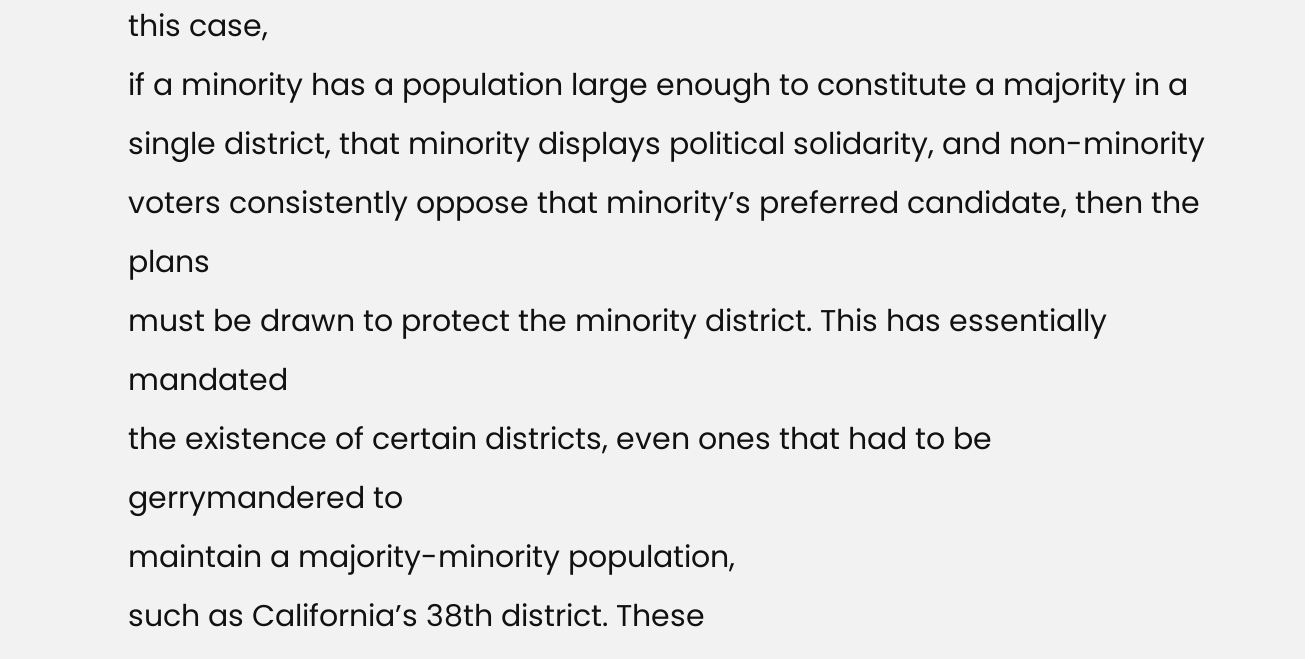this case,
if a minority has a population large enough to constitute a majority in a
single district, that minority displays political solidarity, and non-minority
voters consistently oppose that minority’s preferred candidate, then the plans
must be drawn to protect the minority district. This has essentially mandated
the existence of certain districts, even ones that had to be gerrymandered to
maintain a majority-minority population,
such as California’s 38th district. These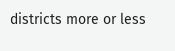districts more or less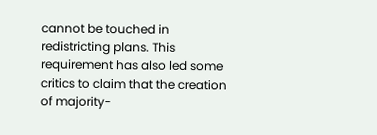cannot be touched in redistricting plans. This requirement has also led some
critics to claim that the creation of majority-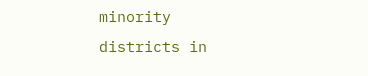minority
districts in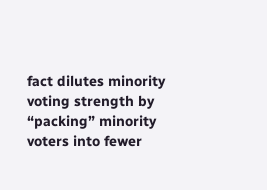fact dilutes minority voting strength by “packing” minority
voters into fewer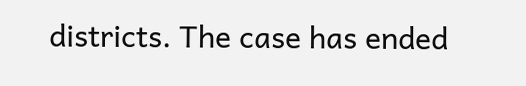districts. The case has ended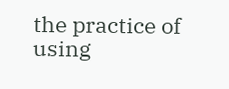the practice of using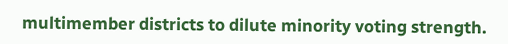multimember districts to dilute minority voting strength.